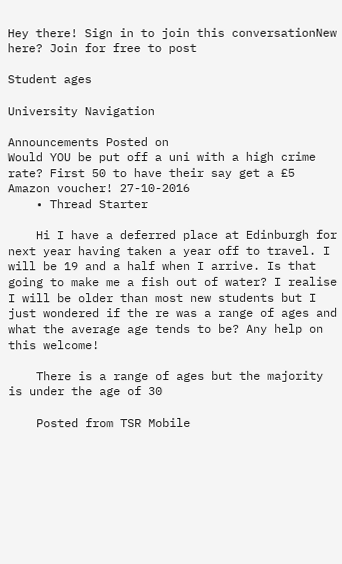Hey there! Sign in to join this conversationNew here? Join for free to post

Student ages

University Navigation

Announcements Posted on
Would YOU be put off a uni with a high crime rate? First 50 to have their say get a £5 Amazon voucher! 27-10-2016
    • Thread Starter

    Hi I have a deferred place at Edinburgh for next year having taken a year off to travel. I will be 19 and a half when I arrive. Is that going to make me a fish out of water? I realise I will be older than most new students but I just wondered if the re was a range of ages and what the average age tends to be? Any help on this welcome!

    There is a range of ages but the majority is under the age of 30

    Posted from TSR Mobile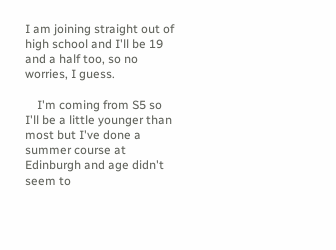I am joining straight out of high school and I'll be 19 and a half too, so no worries, I guess.

    I'm coming from S5 so I'll be a little younger than most but I've done a summer course at Edinburgh and age didn't seem to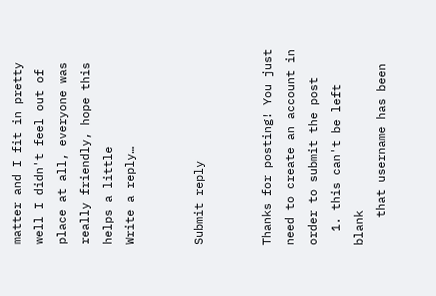matter and I fit in pretty well I didn't feel out of place at all, everyone was really friendly, hope this helps a little
Write a reply…


Submit reply


Thanks for posting! You just need to create an account in order to submit the post
  1. this can't be left blank
    that username has been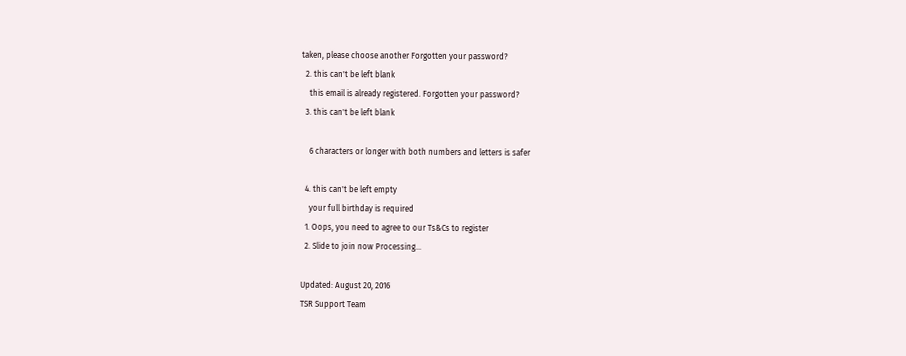taken, please choose another Forgotten your password?
  2. this can't be left blank
    this email is already registered. Forgotten your password?
  3. this can't be left blank

    6 characters or longer with both numbers and letters is safer

  4. this can't be left empty
    your full birthday is required
  1. Oops, you need to agree to our Ts&Cs to register
  2. Slide to join now Processing…

Updated: August 20, 2016
TSR Support Team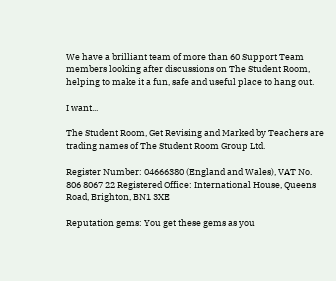We have a brilliant team of more than 60 Support Team members looking after discussions on The Student Room, helping to make it a fun, safe and useful place to hang out.

I want...

The Student Room, Get Revising and Marked by Teachers are trading names of The Student Room Group Ltd.

Register Number: 04666380 (England and Wales), VAT No. 806 8067 22 Registered Office: International House, Queens Road, Brighton, BN1 3XE

Reputation gems: You get these gems as you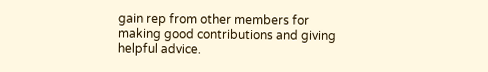gain rep from other members for making good contributions and giving helpful advice.